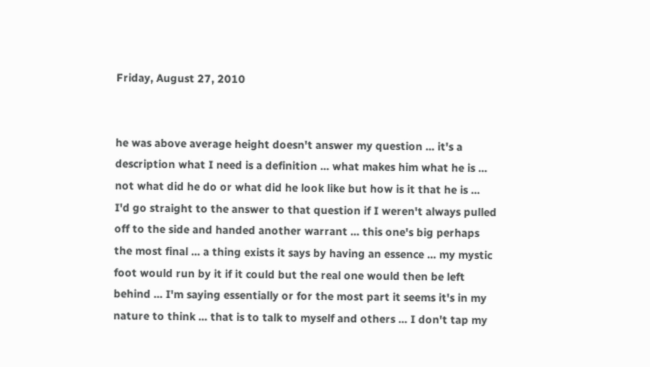Friday, August 27, 2010


he was above average height doesn't answer my question ... it's a description what I need is a definition ... what makes him what he is ... not what did he do or what did he look like but how is it that he is ... I'd go straight to the answer to that question if I weren't always pulled off to the side and handed another warrant ... this one's big perhaps the most final ... a thing exists it says by having an essence ... my mystic foot would run by it if it could but the real one would then be left behind ... I'm saying essentially or for the most part it seems it's in my nature to think ... that is to talk to myself and others ... I don't tap my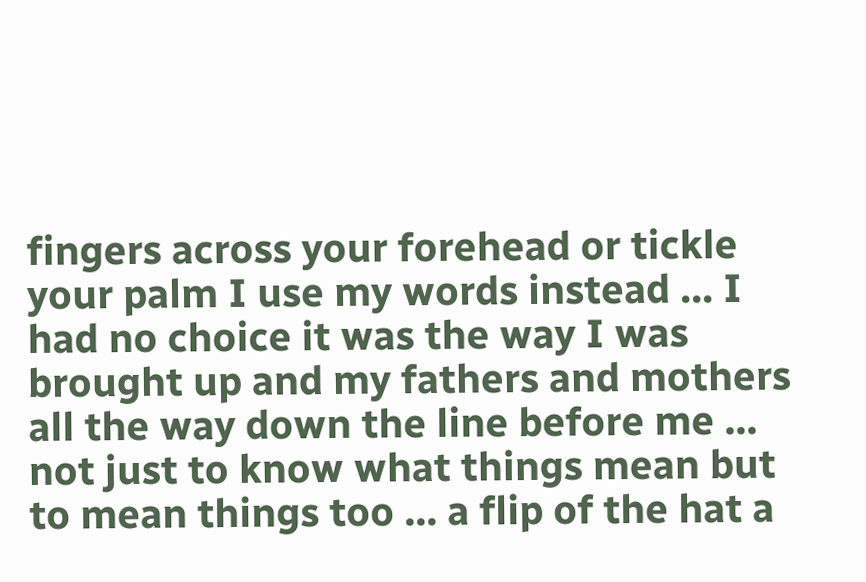fingers across your forehead or tickle your palm I use my words instead ... I had no choice it was the way I was brought up and my fathers and mothers all the way down the line before me ... not just to know what things mean but to mean things too ... a flip of the hat a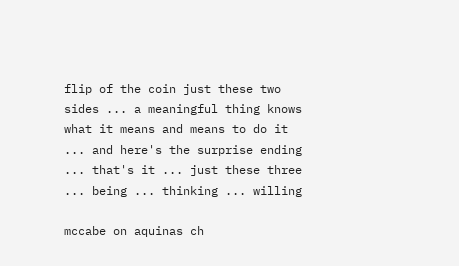flip of the coin just these two sides ... a meaningful thing knows what it means and means to do it ... and here's the surprise ending ... that's it ... just these three ... being ... thinking ... willing

mccabe on aquinas ch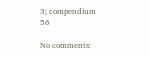3; compendium 56

No comments: